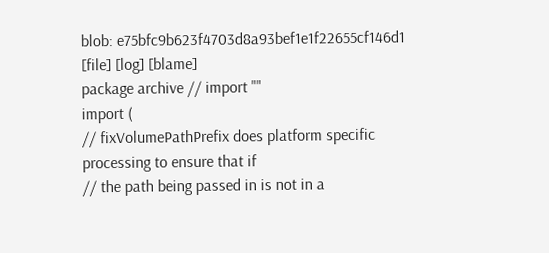blob: e75bfc9b623f4703d8a93bef1e1f22655cf146d1 [file] [log] [blame]
package archive // import ""
import (
// fixVolumePathPrefix does platform specific processing to ensure that if
// the path being passed in is not in a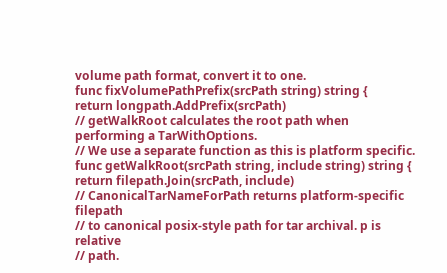volume path format, convert it to one.
func fixVolumePathPrefix(srcPath string) string {
return longpath.AddPrefix(srcPath)
// getWalkRoot calculates the root path when performing a TarWithOptions.
// We use a separate function as this is platform specific.
func getWalkRoot(srcPath string, include string) string {
return filepath.Join(srcPath, include)
// CanonicalTarNameForPath returns platform-specific filepath
// to canonical posix-style path for tar archival. p is relative
// path.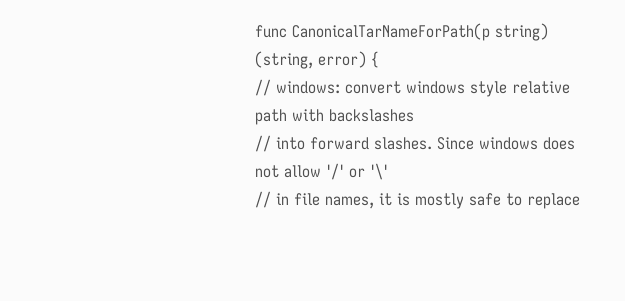func CanonicalTarNameForPath(p string) (string, error) {
// windows: convert windows style relative path with backslashes
// into forward slashes. Since windows does not allow '/' or '\'
// in file names, it is mostly safe to replace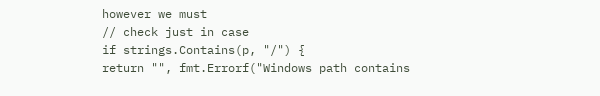however we must
// check just in case
if strings.Contains(p, "/") {
return "", fmt.Errorf("Windows path contains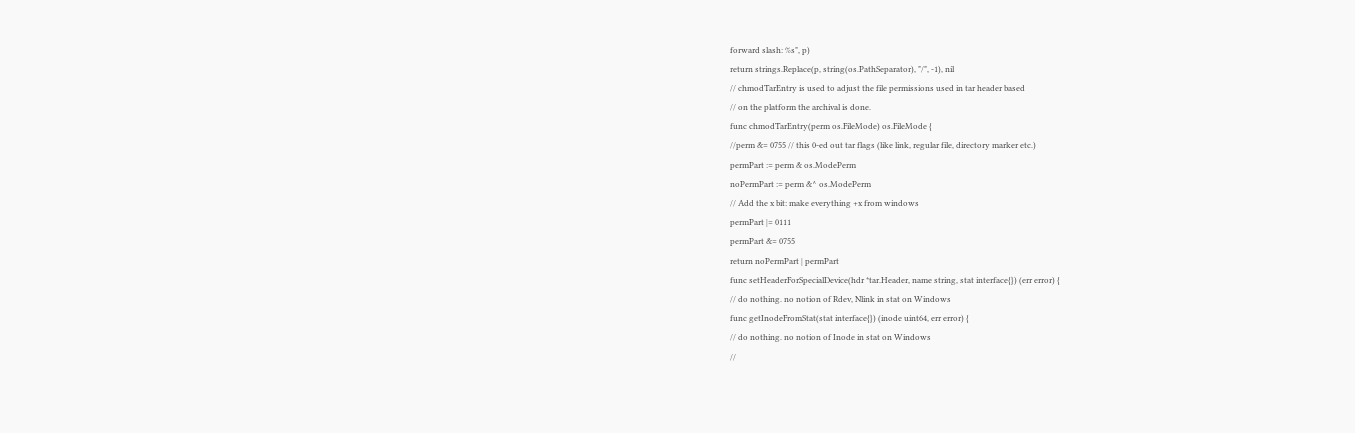forward slash: %s", p)
return strings.Replace(p, string(os.PathSeparator), "/", -1), nil
// chmodTarEntry is used to adjust the file permissions used in tar header based
// on the platform the archival is done.
func chmodTarEntry(perm os.FileMode) os.FileMode {
//perm &= 0755 // this 0-ed out tar flags (like link, regular file, directory marker etc.)
permPart := perm & os.ModePerm
noPermPart := perm &^ os.ModePerm
// Add the x bit: make everything +x from windows
permPart |= 0111
permPart &= 0755
return noPermPart | permPart
func setHeaderForSpecialDevice(hdr *tar.Header, name string, stat interface{}) (err error) {
// do nothing. no notion of Rdev, Nlink in stat on Windows
func getInodeFromStat(stat interface{}) (inode uint64, err error) {
// do nothing. no notion of Inode in stat on Windows
//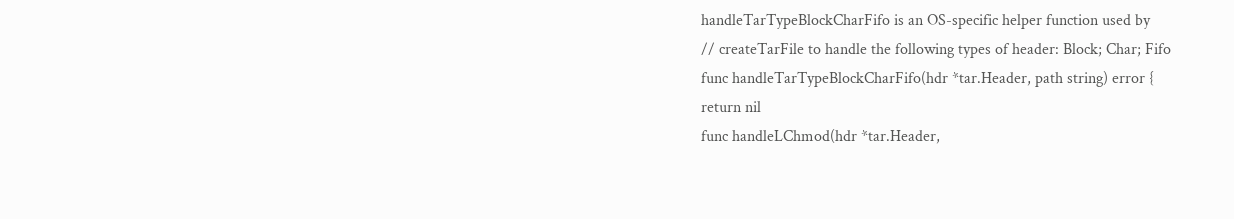handleTarTypeBlockCharFifo is an OS-specific helper function used by
// createTarFile to handle the following types of header: Block; Char; Fifo
func handleTarTypeBlockCharFifo(hdr *tar.Header, path string) error {
return nil
func handleLChmod(hdr *tar.Header,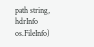path string, hdrInfo os.FileInfo)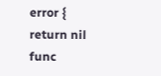error {
return nil
func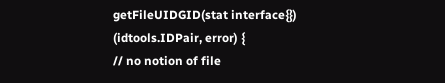getFileUIDGID(stat interface{}) (idtools.IDPair, error) {
// no notion of file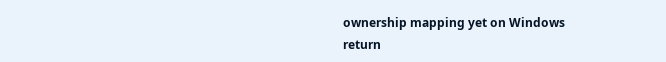ownership mapping yet on Windows
return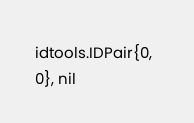idtools.IDPair{0, 0}, nil